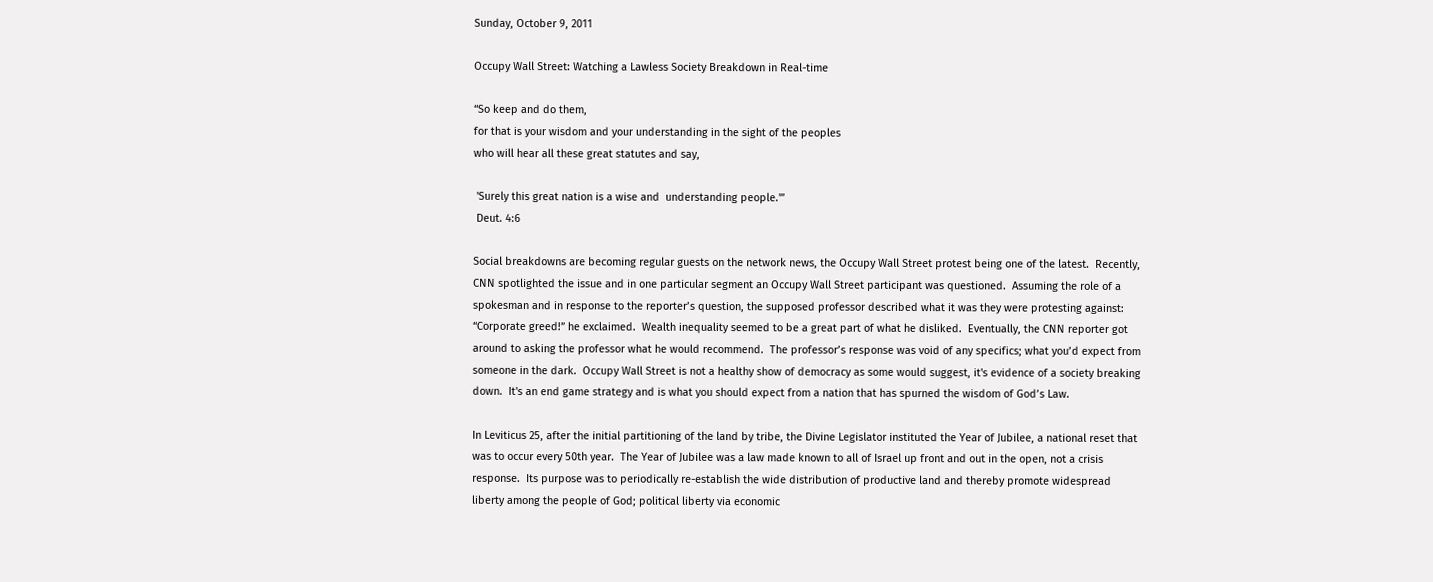Sunday, October 9, 2011

Occupy Wall Street: Watching a Lawless Society Breakdown in Real-time

“So keep and do them,
for that is your wisdom and your understanding in the sight of the peoples
who will hear all these great statutes and say,

 'Surely this great nation is a wise and  understanding people.'”
 Deut. 4:6

Social breakdowns are becoming regular guests on the network news, the Occupy Wall Street protest being one of the latest.  Recently, CNN spotlighted the issue and in one particular segment an Occupy Wall Street participant was questioned.  Assuming the role of a spokesman and in response to the reporter’s question, the supposed professor described what it was they were protesting against: “Corporate greed!” he exclaimed.  Wealth inequality seemed to be a great part of what he disliked.  Eventually, the CNN reporter got around to asking the professor what he would recommend.  The professor’s response was void of any specifics; what you’d expect from someone in the dark.  Occupy Wall Street is not a healthy show of democracy as some would suggest, it's evidence of a society breaking down.  It's an end game strategy and is what you should expect from a nation that has spurned the wisdom of God’s Law.

In Leviticus 25, after the initial partitioning of the land by tribe, the Divine Legislator instituted the Year of Jubilee, a national reset that was to occur every 50th year.  The Year of Jubilee was a law made known to all of Israel up front and out in the open, not a crisis response.  Its purpose was to periodically re-establish the wide distribution of productive land and thereby promote widespread liberty among the people of God; political liberty via economic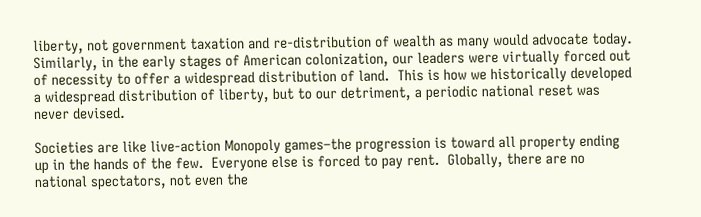liberty, not government taxation and re-distribution of wealth as many would advocate today.  Similarly, in the early stages of American colonization, our leaders were virtually forced out of necessity to offer a widespread distribution of land.  This is how we historically developed a widespread distribution of liberty, but to our detriment, a periodic national reset was never devised.

Societies are like live-action Monopoly games–the progression is toward all property ending up in the hands of the few.  Everyone else is forced to pay rent.  Globally, there are no national spectators, not even the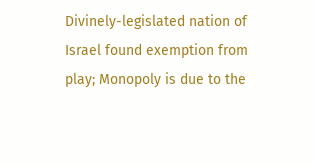Divinely-legislated nation of Israel found exemption from play; Monopoly is due to the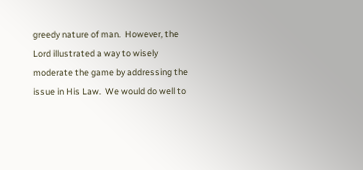greedy nature of man.  However, the Lord illustrated a way to wisely moderate the game by addressing the issue in His Law.  We would do well to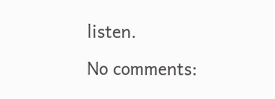listen.

No comments: